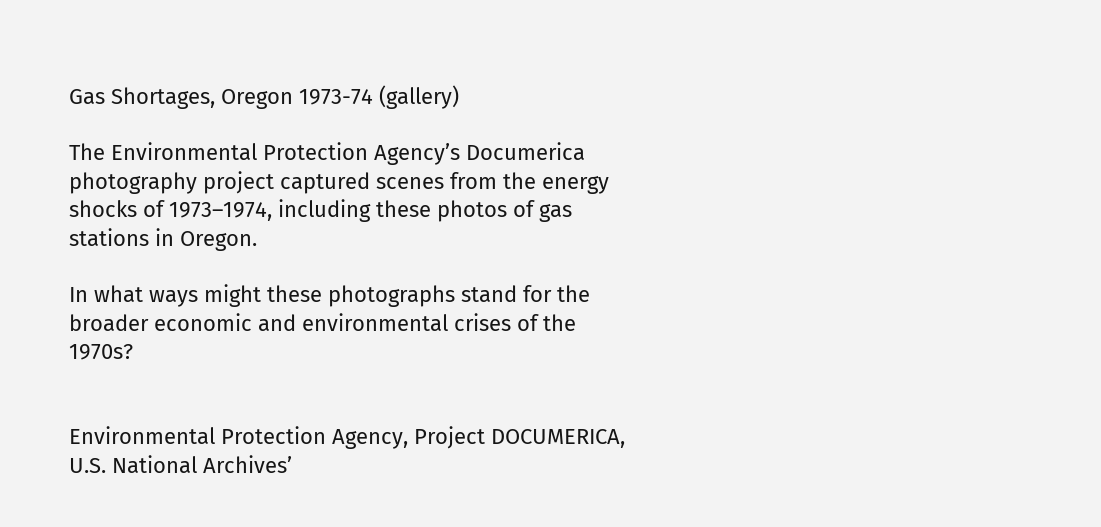Gas Shortages, Oregon 1973-74 (gallery)

The Environmental Protection Agency’s Documerica photography project captured scenes from the energy shocks of 1973–1974, including these photos of gas stations in Oregon.

In what ways might these photographs stand for the broader economic and environmental crises of the 1970s?


Environmental Protection Agency, Project DOCUMERICA, U.S. National Archives’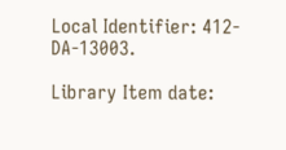Local Identifier: 412-DA-13003.

Library Item date: